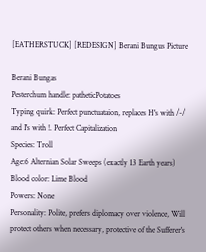[EATHERSTUCK] [REDESIGN] Berani Bungus Picture

Berani Bungas
Pesterchum handle: patheticPotatoes
Typing quirk: Perfect punctuataion, replaces H's with /-/ and I's with !. Perfect Capitalization
Species: Troll
Age:6 Alternian Solar Sweeps (exactly 13 Earth years)
Blood color: Lime Blood
Powers: None
Personality: Polite, prefers diplomacy over violence, Will protect others when necessary, protective of the Sufferer's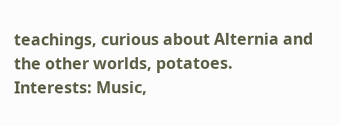teachings, curious about Alternia and the other worlds, potatoes.
Interests: Music,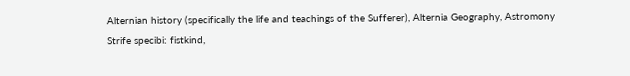Alternian history (specifically the life and teachings of the Sufferer), Alternia Geography, Astromony
Strife specibi: fistkind,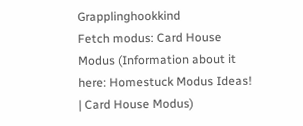Grapplinghookkind
Fetch modus: Card House Modus (Information about it here: Homestuck Modus Ideas! | Card House Modus)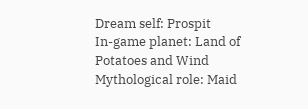Dream self: Prospit
In-game planet: Land of Potatoes and Wind
Mythological role: Maid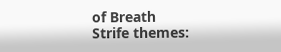of Breath
Strife themes: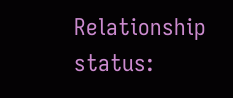Relationship status: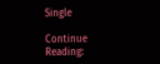Single

Continue Reading: